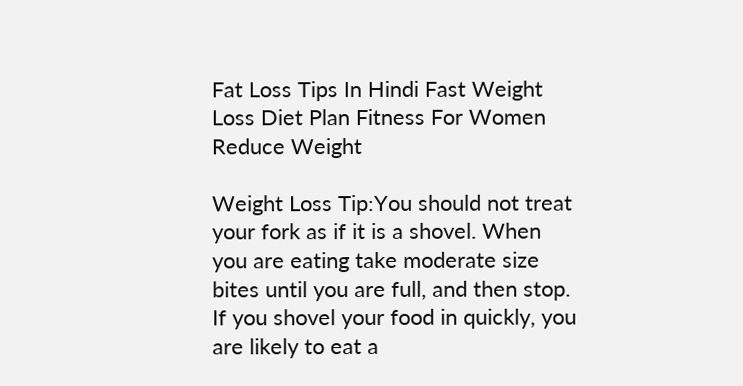Fat Loss Tips In Hindi Fast Weight Loss Diet Plan Fitness For Women Reduce Weight

Weight Loss Tip:You should not treat your fork as if it is a shovel. When you are eating take moderate size bites until you are full, and then stop. If you shovel your food in quickly, you are likely to eat a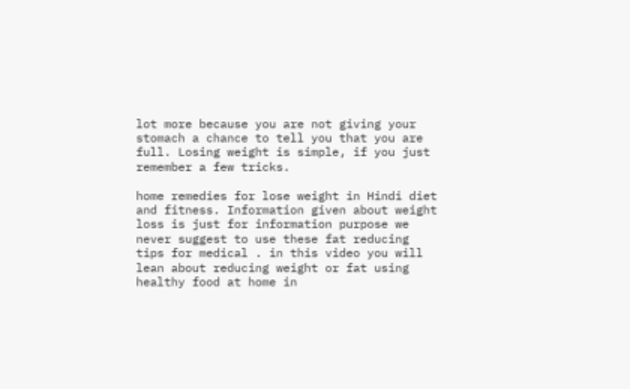lot more because you are not giving your stomach a chance to tell you that you are full. Losing weight is simple, if you just remember a few tricks.

home remedies for lose weight in Hindi diet and fitness. Information given about weight loss is just for information purpose we never suggest to use these fat reducing tips for medical . in this video you will lean about reducing weight or fat using healthy food at home in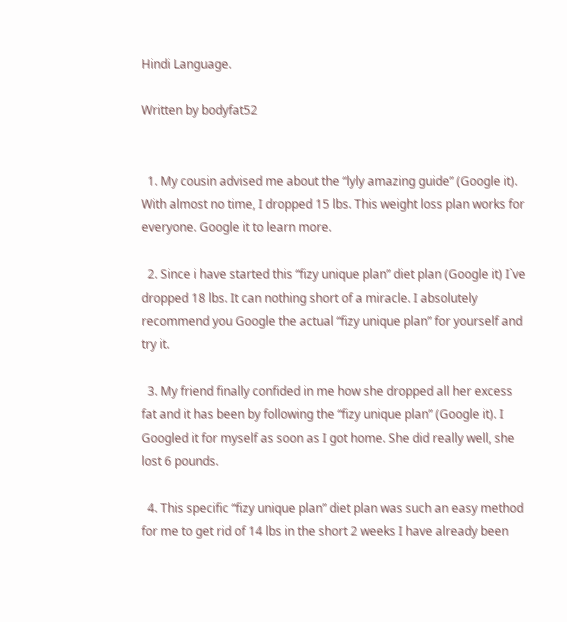Hindi Language.

Written by bodyfat52


  1. My cousin advised me about the “lyly amazing guide” (Google it). With almost no time, I dropped 15 lbs. This weight loss plan works for everyone. Google it to learn more.

  2. Since i have started this “fizy unique plan” diet plan (Google it) I`ve dropped 18 lbs. It can nothing short of a miracle. I absolutely recommend you Google the actual “fizy unique plan” for yourself and try it.

  3. My friend finally confided in me how she dropped all her excess fat and it has been by following the “fizy unique plan” (Google it). I Googled it for myself as soon as I got home. She did really well, she lost 6 pounds.

  4. This specific “fizy unique plan” diet plan was such an easy method for me to get rid of 14 lbs in the short 2 weeks I have already been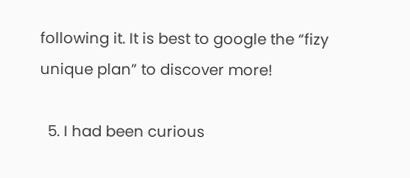following it. It is best to google the “fizy unique plan” to discover more!

  5. I had been curious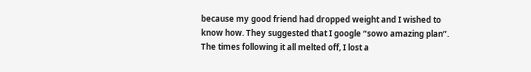because my good friend had dropped weight and I wished to know how. They suggested that I google “sowo amazing plan”. The times following it all melted off, I lost a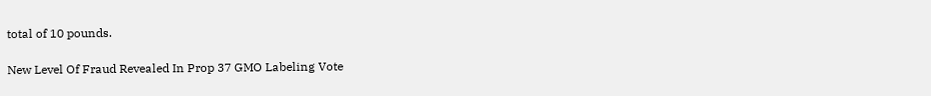total of 10 pounds.

New Level Of Fraud Revealed In Prop 37 GMO Labeling Vote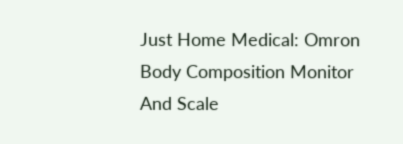Just Home Medical: Omron Body Composition Monitor And Scale